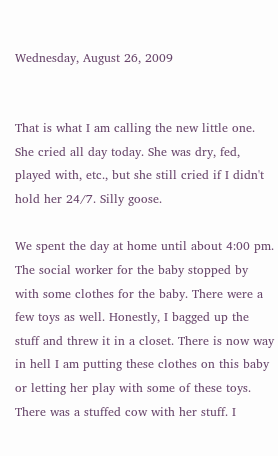Wednesday, August 26, 2009


That is what I am calling the new little one. She cried all day today. She was dry, fed, played with, etc., but she still cried if I didn't hold her 24/7. Silly goose.

We spent the day at home until about 4:00 pm. The social worker for the baby stopped by with some clothes for the baby. There were a few toys as well. Honestly, I bagged up the stuff and threw it in a closet. There is now way in hell I am putting these clothes on this baby or letting her play with some of these toys. There was a stuffed cow with her stuff. I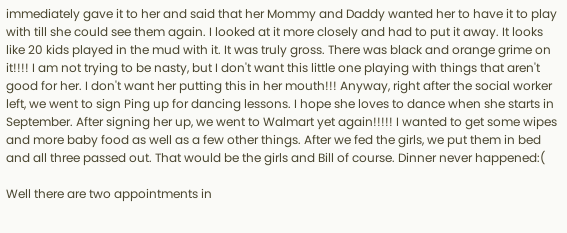immediately gave it to her and said that her Mommy and Daddy wanted her to have it to play with till she could see them again. I looked at it more closely and had to put it away. It looks like 20 kids played in the mud with it. It was truly gross. There was black and orange grime on it!!!! I am not trying to be nasty, but I don't want this little one playing with things that aren't good for her. I don't want her putting this in her mouth!!! Anyway, right after the social worker left, we went to sign Ping up for dancing lessons. I hope she loves to dance when she starts in September. After signing her up, we went to Walmart yet again!!!!! I wanted to get some wipes and more baby food as well as a few other things. After we fed the girls, we put them in bed and all three passed out. That would be the girls and Bill of course. Dinner never happened:(

Well there are two appointments in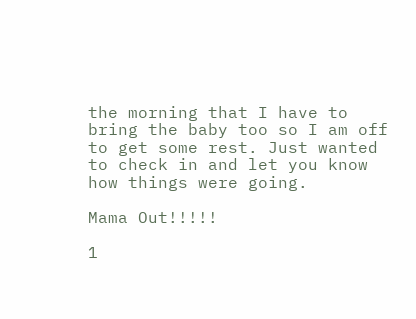the morning that I have to bring the baby too so I am off to get some rest. Just wanted to check in and let you know how things were going.

Mama Out!!!!!

1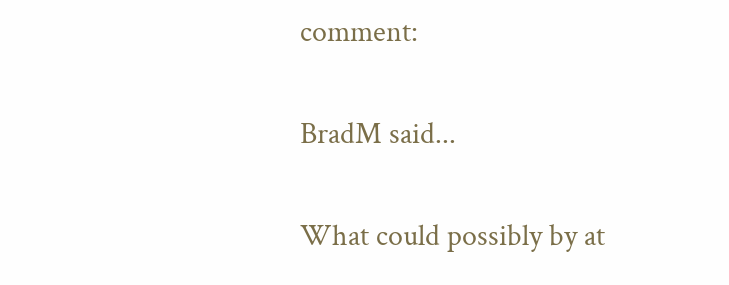comment:

BradM said...

What could possibly by at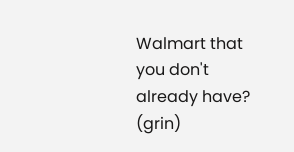Walmart that you don't already have? (grin)